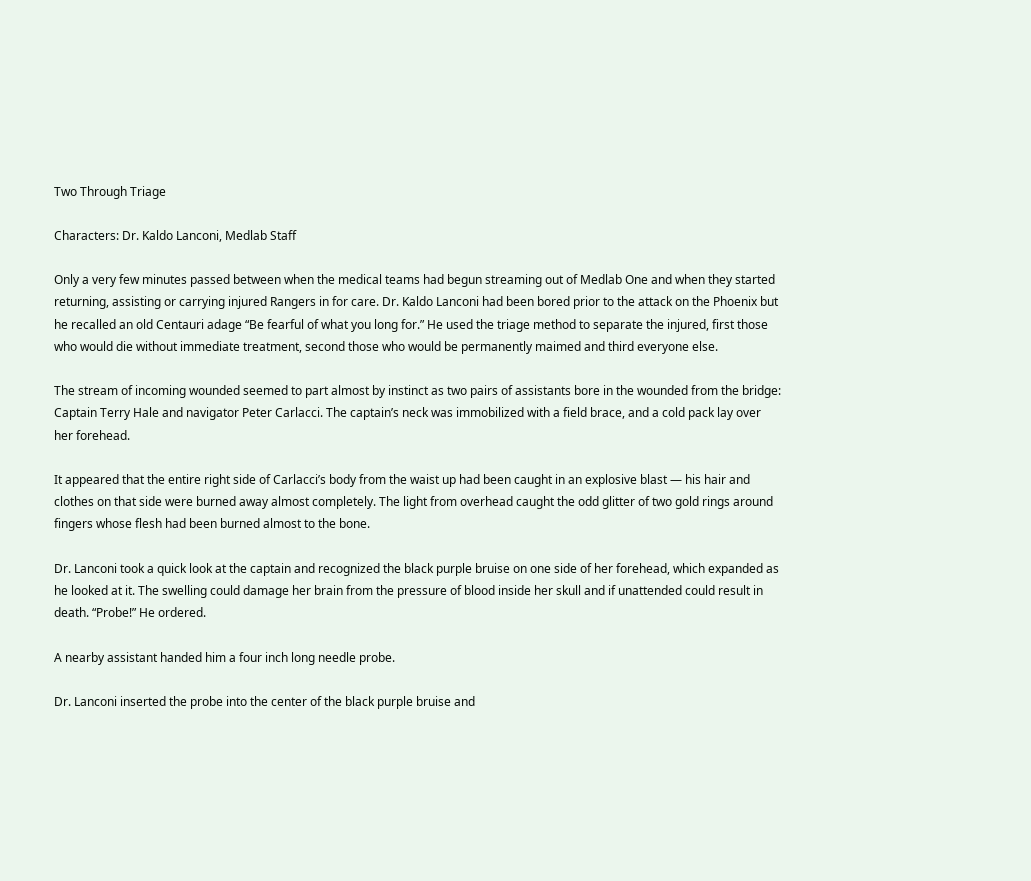Two Through Triage

Characters: Dr. Kaldo Lanconi, Medlab Staff

Only a very few minutes passed between when the medical teams had begun streaming out of Medlab One and when they started returning, assisting or carrying injured Rangers in for care. Dr. Kaldo Lanconi had been bored prior to the attack on the Phoenix but he recalled an old Centauri adage “Be fearful of what you long for.” He used the triage method to separate the injured, first those who would die without immediate treatment, second those who would be permanently maimed and third everyone else.

The stream of incoming wounded seemed to part almost by instinct as two pairs of assistants bore in the wounded from the bridge: Captain Terry Hale and navigator Peter Carlacci. The captain’s neck was immobilized with a field brace, and a cold pack lay over her forehead.

It appeared that the entire right side of Carlacci’s body from the waist up had been caught in an explosive blast — his hair and clothes on that side were burned away almost completely. The light from overhead caught the odd glitter of two gold rings around fingers whose flesh had been burned almost to the bone.

Dr. Lanconi took a quick look at the captain and recognized the black purple bruise on one side of her forehead, which expanded as he looked at it. The swelling could damage her brain from the pressure of blood inside her skull and if unattended could result in death. “Probe!” He ordered.

A nearby assistant handed him a four inch long needle probe.

Dr. Lanconi inserted the probe into the center of the black purple bruise and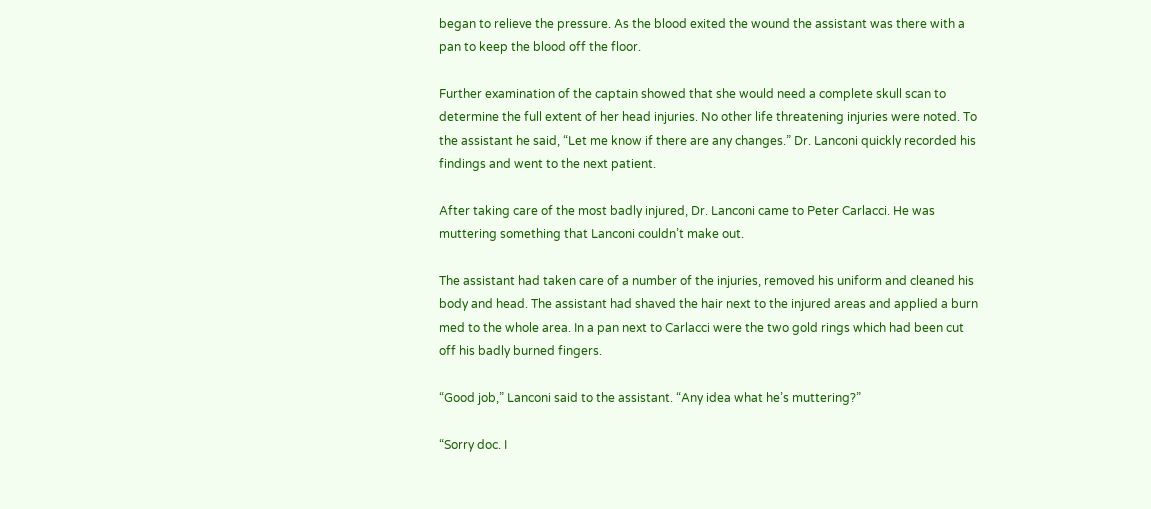began to relieve the pressure. As the blood exited the wound the assistant was there with a pan to keep the blood off the floor.

Further examination of the captain showed that she would need a complete skull scan to determine the full extent of her head injuries. No other life threatening injuries were noted. To the assistant he said, “Let me know if there are any changes.” Dr. Lanconi quickly recorded his findings and went to the next patient.

After taking care of the most badly injured, Dr. Lanconi came to Peter Carlacci. He was muttering something that Lanconi couldn’t make out.

The assistant had taken care of a number of the injuries, removed his uniform and cleaned his body and head. The assistant had shaved the hair next to the injured areas and applied a burn med to the whole area. In a pan next to Carlacci were the two gold rings which had been cut off his badly burned fingers.

“Good job,” Lanconi said to the assistant. “Any idea what he’s muttering?”

“Sorry doc. I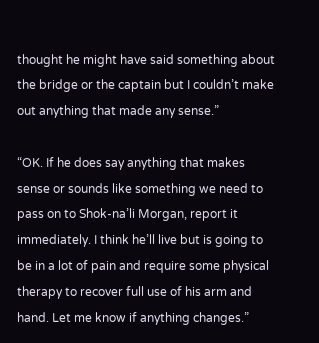thought he might have said something about the bridge or the captain but I couldn’t make out anything that made any sense.”

“OK. If he does say anything that makes sense or sounds like something we need to pass on to Shok-na’li Morgan, report it immediately. I think he’ll live but is going to be in a lot of pain and require some physical therapy to recover full use of his arm and hand. Let me know if anything changes.”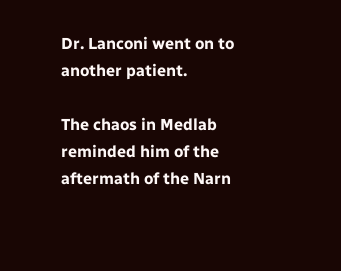Dr. Lanconi went on to another patient.

The chaos in Medlab reminded him of the aftermath of the Narn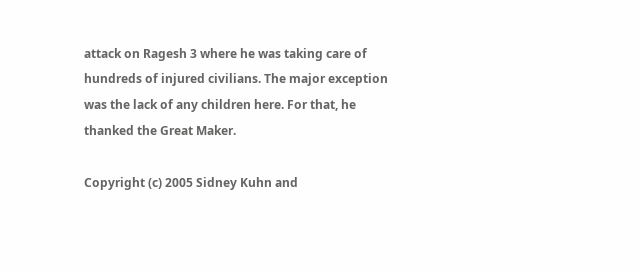attack on Ragesh 3 where he was taking care of hundreds of injured civilians. The major exception was the lack of any children here. For that, he thanked the Great Maker.

Copyright (c) 2005 Sidney Kuhn and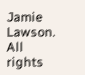Jamie Lawson. All rights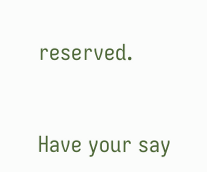reserved.


Have your say